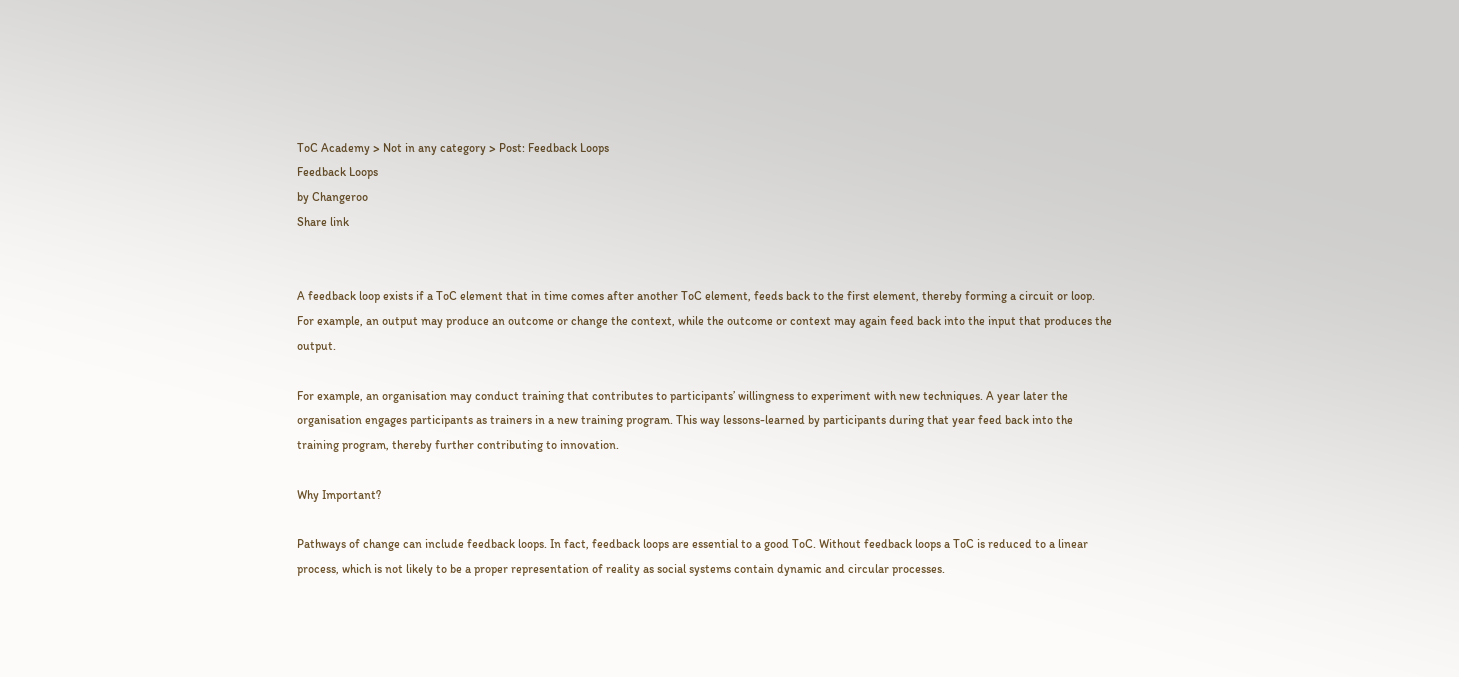ToC Academy > Not in any category > Post: Feedback Loops
Feedback Loops
by Changeroo
Share link


A feedback loop exists if a ToC element that in time comes after another ToC element, feeds back to the first element, thereby forming a circuit or loop. For example, an output may produce an outcome or change the context, while the outcome or context may again feed back into the input that produces the output.

For example, an organisation may conduct training that contributes to participants’ willingness to experiment with new techniques. A year later the organisation engages participants as trainers in a new training program. This way lessons-learned by participants during that year feed back into the training program, thereby further contributing to innovation.

Why Important?

Pathways of change can include feedback loops. In fact, feedback loops are essential to a good ToC. Without feedback loops a ToC is reduced to a linear process, which is not likely to be a proper representation of reality as social systems contain dynamic and circular processes.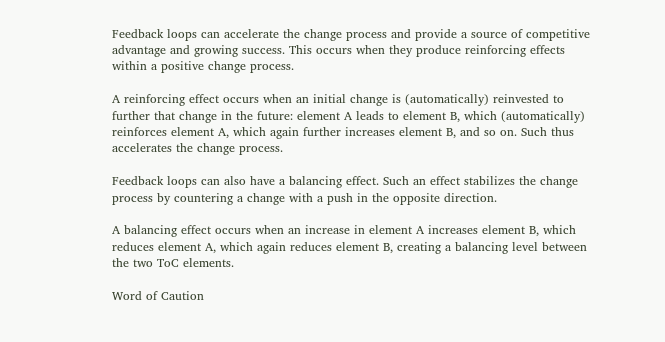Feedback loops can accelerate the change process and provide a source of competitive advantage and growing success. This occurs when they produce reinforcing effects within a positive change process.

A reinforcing effect occurs when an initial change is (automatically) reinvested to further that change in the future: element A leads to element B, which (automatically) reinforces element A, which again further increases element B, and so on. Such thus accelerates the change process.

Feedback loops can also have a balancing effect. Such an effect stabilizes the change process by countering a change with a push in the opposite direction.

A balancing effect occurs when an increase in element A increases element B, which reduces element A, which again reduces element B, creating a balancing level between the two ToC elements.

Word of Caution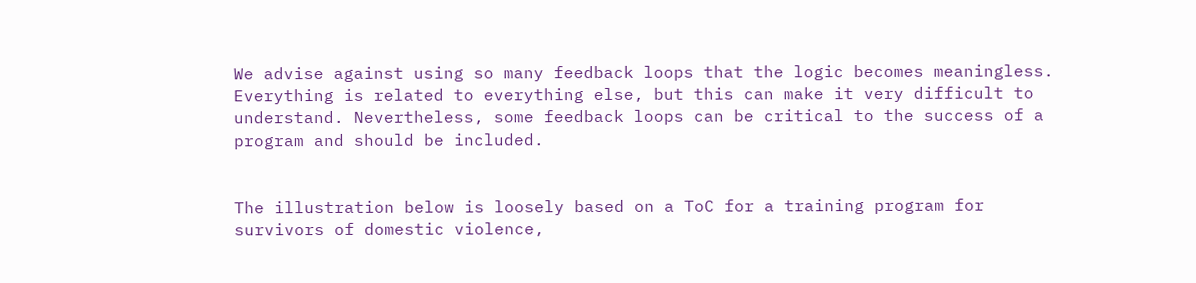We advise against using so many feedback loops that the logic becomes meaningless. Everything is related to everything else, but this can make it very difficult to understand. Nevertheless, some feedback loops can be critical to the success of a program and should be included.


The illustration below is loosely based on a ToC for a training program for survivors of domestic violence,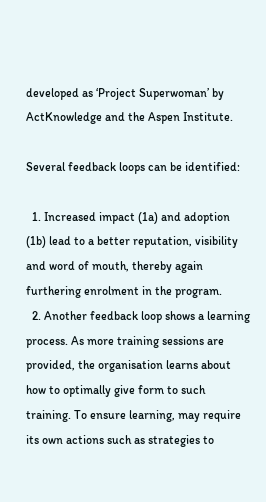developed as ‘Project Superwoman’ by ActKnowledge and the Aspen Institute.

Several feedback loops can be identified:

  1. Increased impact (1a) and adoption (1b) lead to a better reputation, visibility and word of mouth, thereby again furthering enrolment in the program.
  2. Another feedback loop shows a learning process. As more training sessions are provided, the organisation learns about how to optimally give form to such training. To ensure learning, may require its own actions such as strategies to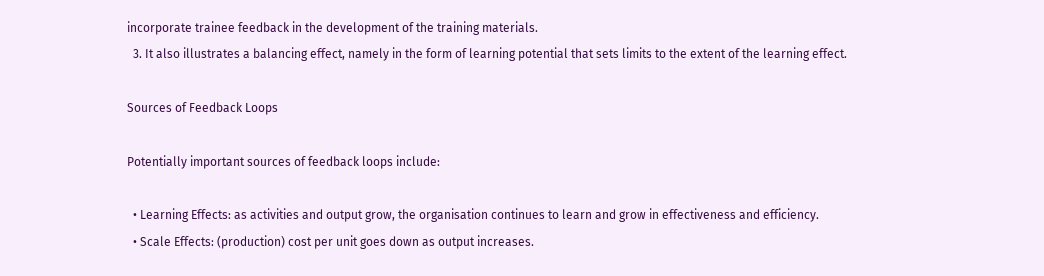incorporate trainee feedback in the development of the training materials.
  3. It also illustrates a balancing effect, namely in the form of learning potential that sets limits to the extent of the learning effect.

Sources of Feedback Loops

Potentially important sources of feedback loops include:

  • Learning Effects: as activities and output grow, the organisation continues to learn and grow in effectiveness and efficiency.
  • Scale Effects: (production) cost per unit goes down as output increases.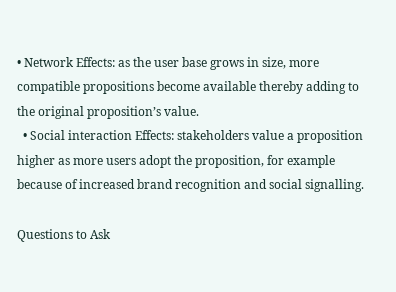• Network Effects: as the user base grows in size, more compatible propositions become available thereby adding to the original proposition’s value.
  • Social interaction Effects: stakeholders value a proposition higher as more users adopt the proposition, for example because of increased brand recognition and social signalling.

Questions to Ask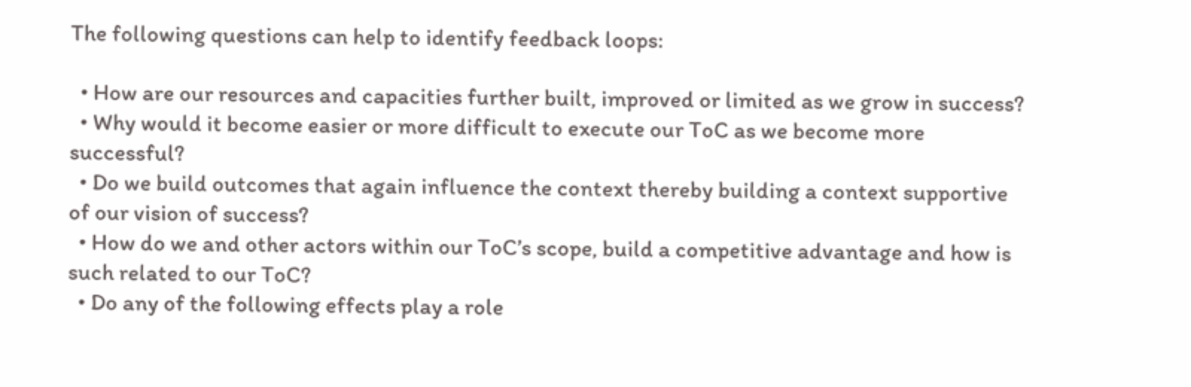The following questions can help to identify feedback loops:

  • How are our resources and capacities further built, improved or limited as we grow in success?
  • Why would it become easier or more difficult to execute our ToC as we become more successful?
  • Do we build outcomes that again influence the context thereby building a context supportive of our vision of success?
  • How do we and other actors within our ToC’s scope, build a competitive advantage and how is such related to our ToC?
  • Do any of the following effects play a role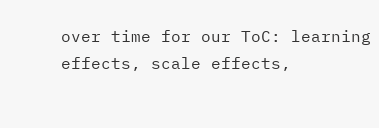over time for our ToC: learning effects, scale effects,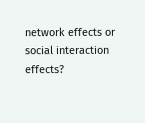network effects or social interaction effects?